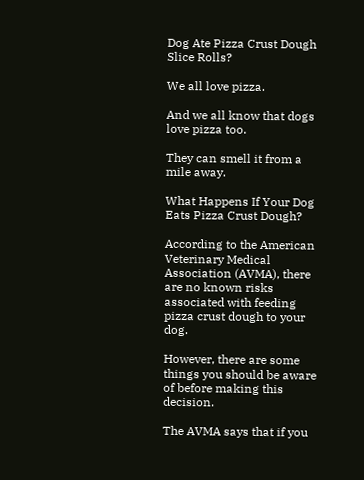Dog Ate Pizza Crust Dough Slice Rolls?

We all love pizza.

And we all know that dogs love pizza too.

They can smell it from a mile away.

What Happens If Your Dog Eats Pizza Crust Dough?

According to the American Veterinary Medical Association (AVMA), there are no known risks associated with feeding pizza crust dough to your dog.

However, there are some things you should be aware of before making this decision.

The AVMA says that if you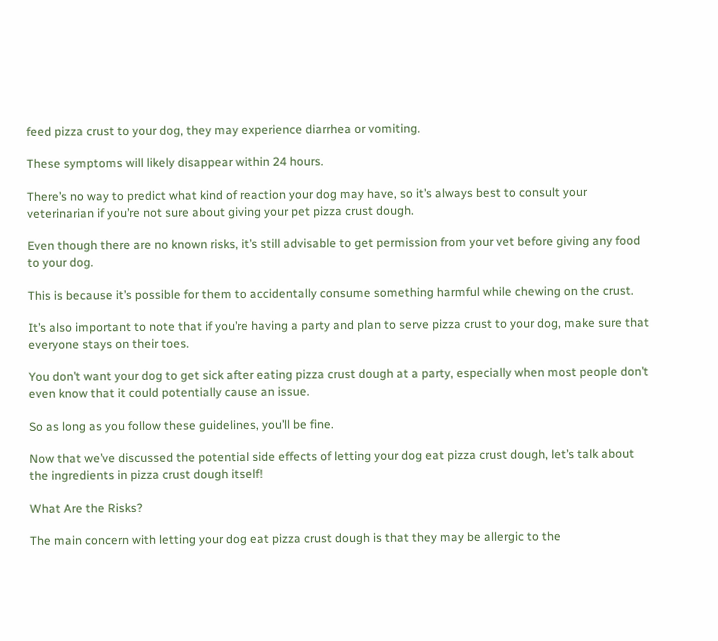feed pizza crust to your dog, they may experience diarrhea or vomiting.

These symptoms will likely disappear within 24 hours.

There’s no way to predict what kind of reaction your dog may have, so it’s always best to consult your veterinarian if you’re not sure about giving your pet pizza crust dough.

Even though there are no known risks, it’s still advisable to get permission from your vet before giving any food to your dog.

This is because it’s possible for them to accidentally consume something harmful while chewing on the crust.

It’s also important to note that if you’re having a party and plan to serve pizza crust to your dog, make sure that everyone stays on their toes.

You don’t want your dog to get sick after eating pizza crust dough at a party, especially when most people don’t even know that it could potentially cause an issue.

So as long as you follow these guidelines, you’ll be fine.

Now that we’ve discussed the potential side effects of letting your dog eat pizza crust dough, let’s talk about the ingredients in pizza crust dough itself!

What Are the Risks?

The main concern with letting your dog eat pizza crust dough is that they may be allergic to the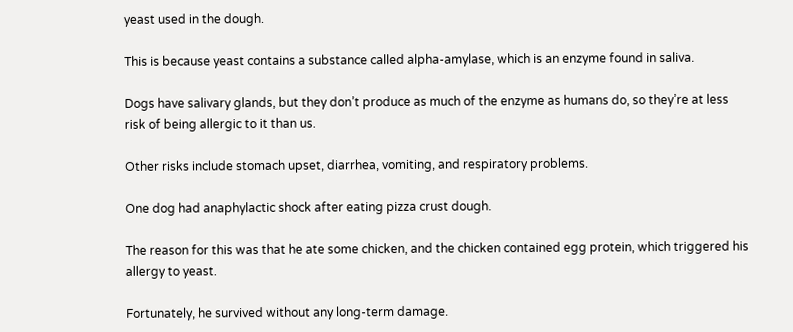yeast used in the dough.

This is because yeast contains a substance called alpha-amylase, which is an enzyme found in saliva.

Dogs have salivary glands, but they don’t produce as much of the enzyme as humans do, so they’re at less risk of being allergic to it than us.

Other risks include stomach upset, diarrhea, vomiting, and respiratory problems.

One dog had anaphylactic shock after eating pizza crust dough.

The reason for this was that he ate some chicken, and the chicken contained egg protein, which triggered his allergy to yeast.

Fortunately, he survived without any long-term damage.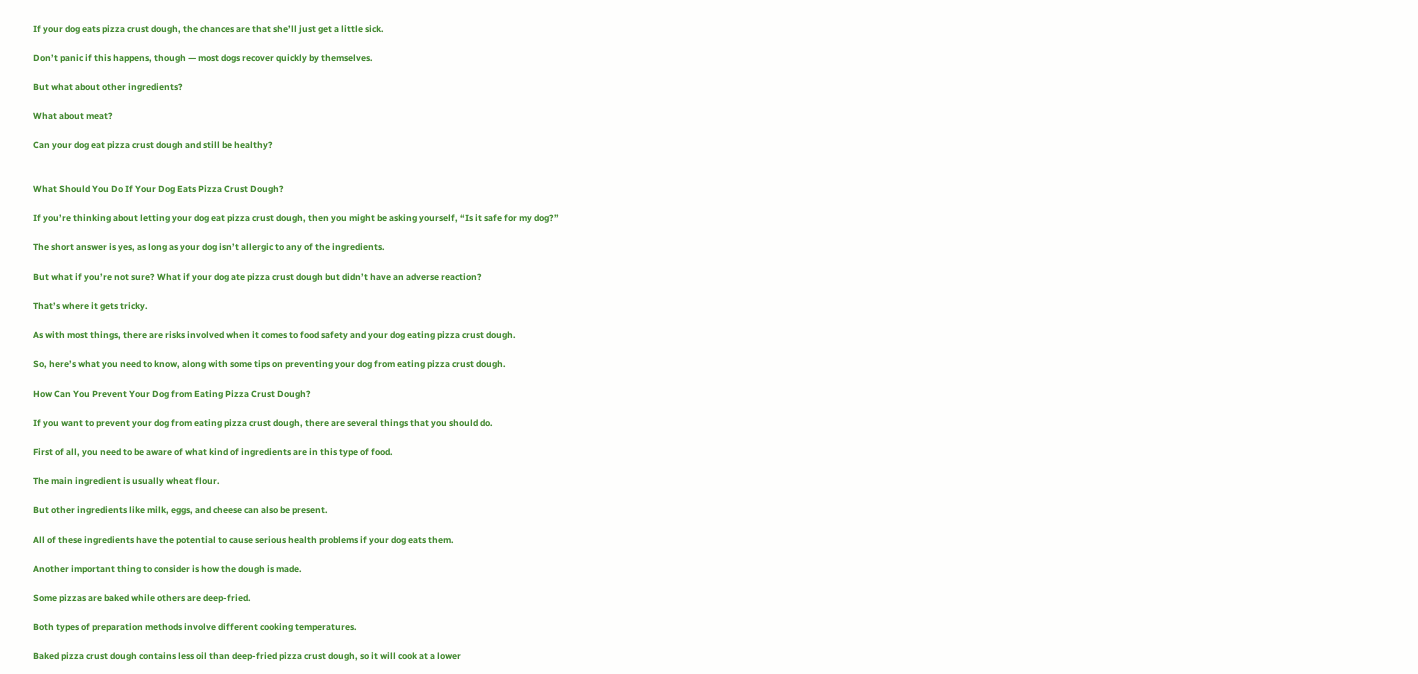If your dog eats pizza crust dough, the chances are that she’ll just get a little sick.

Don’t panic if this happens, though — most dogs recover quickly by themselves.

But what about other ingredients?

What about meat?

Can your dog eat pizza crust dough and still be healthy?


What Should You Do If Your Dog Eats Pizza Crust Dough?

If you’re thinking about letting your dog eat pizza crust dough, then you might be asking yourself, “Is it safe for my dog?”

The short answer is yes, as long as your dog isn’t allergic to any of the ingredients.

But what if you’re not sure? What if your dog ate pizza crust dough but didn’t have an adverse reaction?

That’s where it gets tricky.

As with most things, there are risks involved when it comes to food safety and your dog eating pizza crust dough.

So, here’s what you need to know, along with some tips on preventing your dog from eating pizza crust dough.

How Can You Prevent Your Dog from Eating Pizza Crust Dough?

If you want to prevent your dog from eating pizza crust dough, there are several things that you should do.

First of all, you need to be aware of what kind of ingredients are in this type of food.

The main ingredient is usually wheat flour.

But other ingredients like milk, eggs, and cheese can also be present.

All of these ingredients have the potential to cause serious health problems if your dog eats them.

Another important thing to consider is how the dough is made.

Some pizzas are baked while others are deep-fried.

Both types of preparation methods involve different cooking temperatures.

Baked pizza crust dough contains less oil than deep-fried pizza crust dough, so it will cook at a lower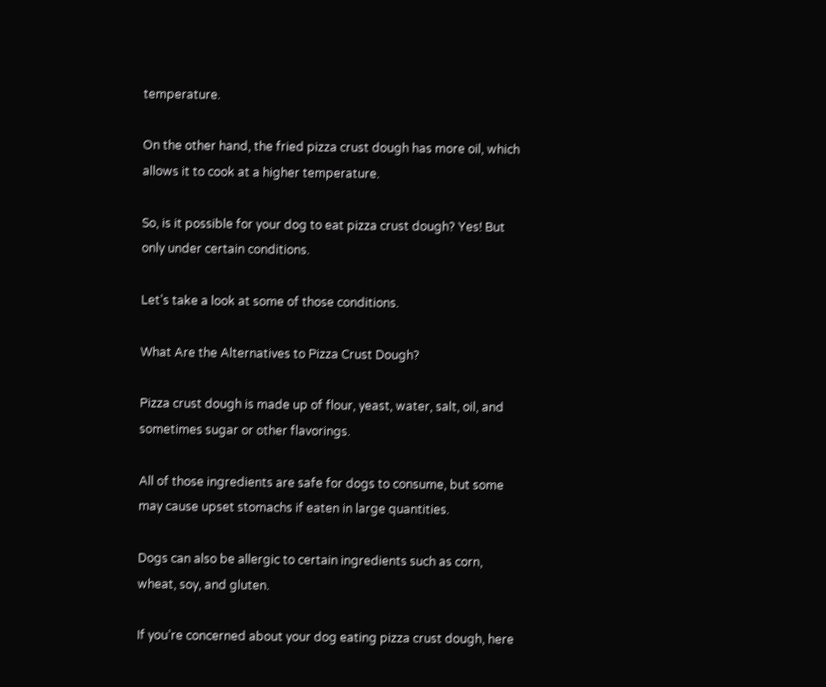temperature.

On the other hand, the fried pizza crust dough has more oil, which allows it to cook at a higher temperature.

So, is it possible for your dog to eat pizza crust dough? Yes! But only under certain conditions.

Let’s take a look at some of those conditions.

What Are the Alternatives to Pizza Crust Dough?

Pizza crust dough is made up of flour, yeast, water, salt, oil, and sometimes sugar or other flavorings.

All of those ingredients are safe for dogs to consume, but some may cause upset stomachs if eaten in large quantities.

Dogs can also be allergic to certain ingredients such as corn, wheat, soy, and gluten.

If you’re concerned about your dog eating pizza crust dough, here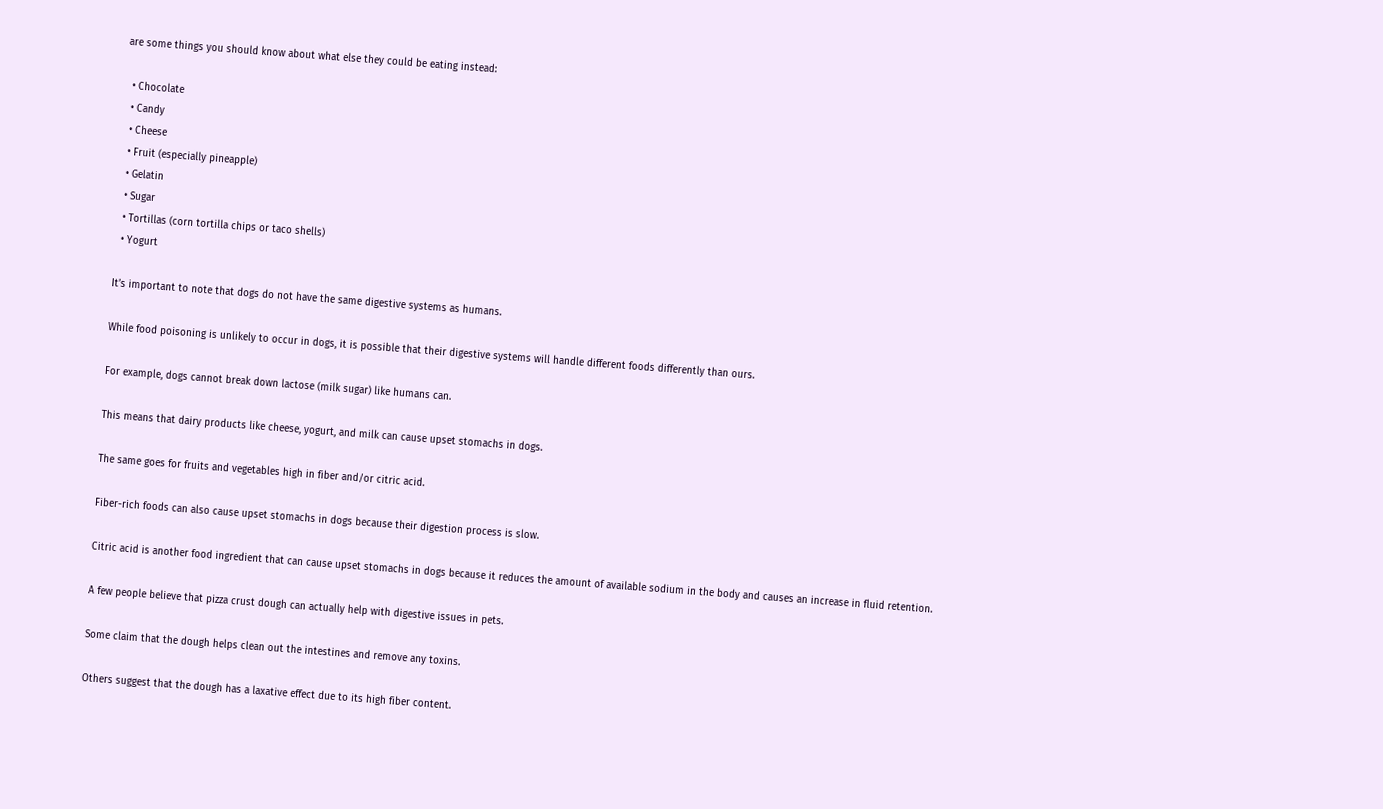are some things you should know about what else they could be eating instead:

  • Chocolate
  • Candy
  • Cheese
  • Fruit (especially pineapple)
  • Gelatin
  • Sugar
  • Tortillas (corn tortilla chips or taco shells)
  • Yogurt

It’s important to note that dogs do not have the same digestive systems as humans.

While food poisoning is unlikely to occur in dogs, it is possible that their digestive systems will handle different foods differently than ours.

For example, dogs cannot break down lactose (milk sugar) like humans can.

This means that dairy products like cheese, yogurt, and milk can cause upset stomachs in dogs.

The same goes for fruits and vegetables high in fiber and/or citric acid.

Fiber-rich foods can also cause upset stomachs in dogs because their digestion process is slow.

Citric acid is another food ingredient that can cause upset stomachs in dogs because it reduces the amount of available sodium in the body and causes an increase in fluid retention.

A few people believe that pizza crust dough can actually help with digestive issues in pets.

Some claim that the dough helps clean out the intestines and remove any toxins.

Others suggest that the dough has a laxative effect due to its high fiber content.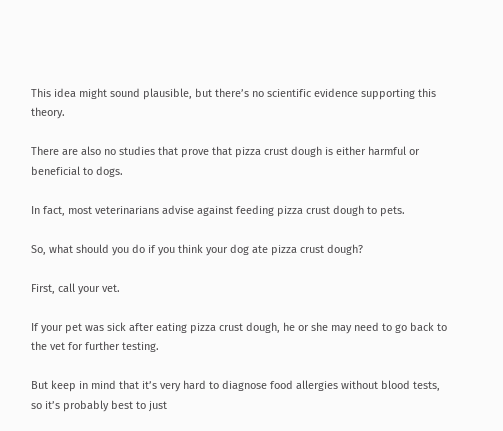This idea might sound plausible, but there’s no scientific evidence supporting this theory.

There are also no studies that prove that pizza crust dough is either harmful or beneficial to dogs.

In fact, most veterinarians advise against feeding pizza crust dough to pets.

So, what should you do if you think your dog ate pizza crust dough?

First, call your vet.

If your pet was sick after eating pizza crust dough, he or she may need to go back to the vet for further testing.

But keep in mind that it’s very hard to diagnose food allergies without blood tests, so it’s probably best to just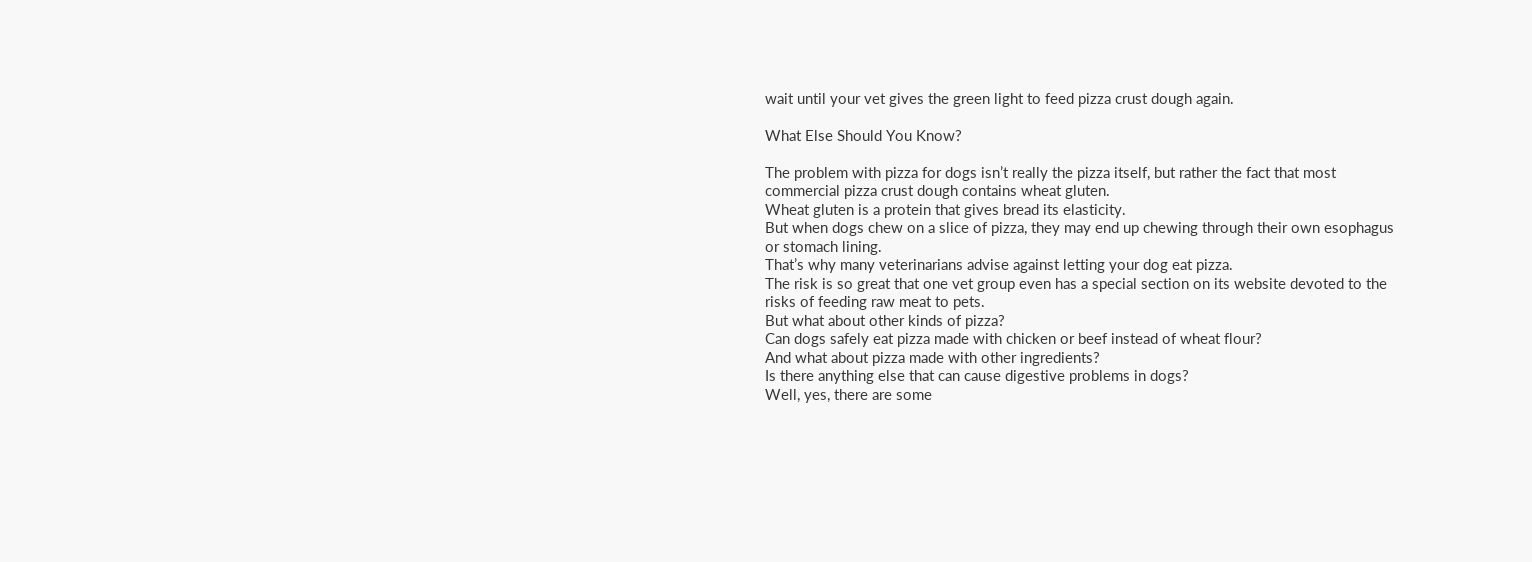wait until your vet gives the green light to feed pizza crust dough again.

What Else Should You Know?

The problem with pizza for dogs isn’t really the pizza itself, but rather the fact that most commercial pizza crust dough contains wheat gluten.
Wheat gluten is a protein that gives bread its elasticity.
But when dogs chew on a slice of pizza, they may end up chewing through their own esophagus or stomach lining.
That’s why many veterinarians advise against letting your dog eat pizza.
The risk is so great that one vet group even has a special section on its website devoted to the risks of feeding raw meat to pets.
But what about other kinds of pizza?
Can dogs safely eat pizza made with chicken or beef instead of wheat flour?
And what about pizza made with other ingredients?
Is there anything else that can cause digestive problems in dogs?
Well, yes, there are some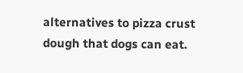alternatives to pizza crust dough that dogs can eat.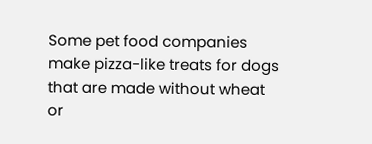Some pet food companies make pizza-like treats for dogs that are made without wheat or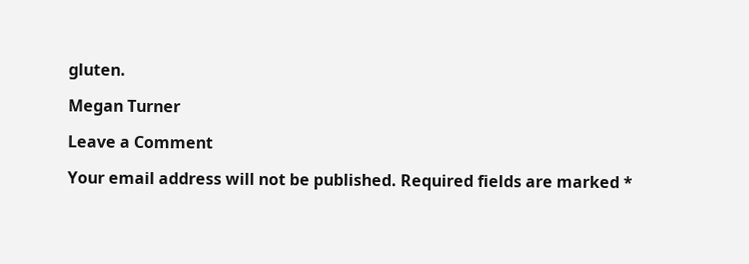gluten.

Megan Turner

Leave a Comment

Your email address will not be published. Required fields are marked *